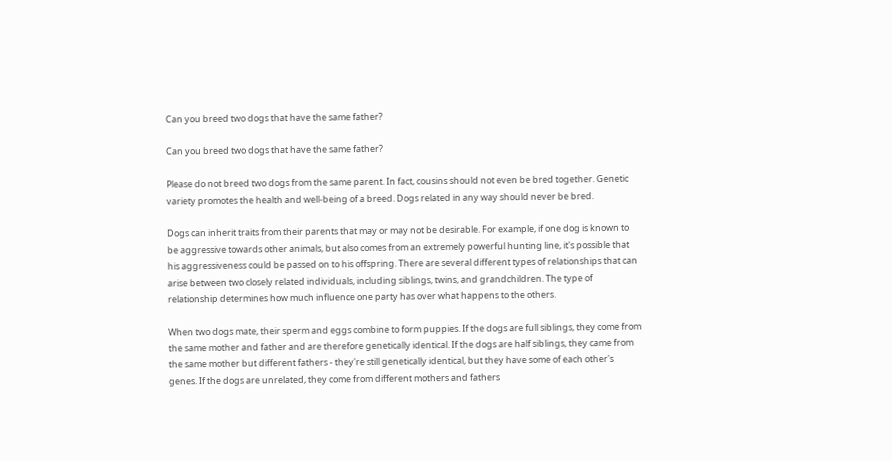Can you breed two dogs that have the same father?

Can you breed two dogs that have the same father?

Please do not breed two dogs from the same parent. In fact, cousins should not even be bred together. Genetic variety promotes the health and well-being of a breed. Dogs related in any way should never be bred.

Dogs can inherit traits from their parents that may or may not be desirable. For example, if one dog is known to be aggressive towards other animals, but also comes from an extremely powerful hunting line, it's possible that his aggressiveness could be passed on to his offspring. There are several different types of relationships that can arise between two closely related individuals, including siblings, twins, and grandchildren. The type of relationship determines how much influence one party has over what happens to the others.

When two dogs mate, their sperm and eggs combine to form puppies. If the dogs are full siblings, they come from the same mother and father and are therefore genetically identical. If the dogs are half siblings, they came from the same mother but different fathers - they're still genetically identical, but they have some of each other's genes. If the dogs are unrelated, they come from different mothers and fathers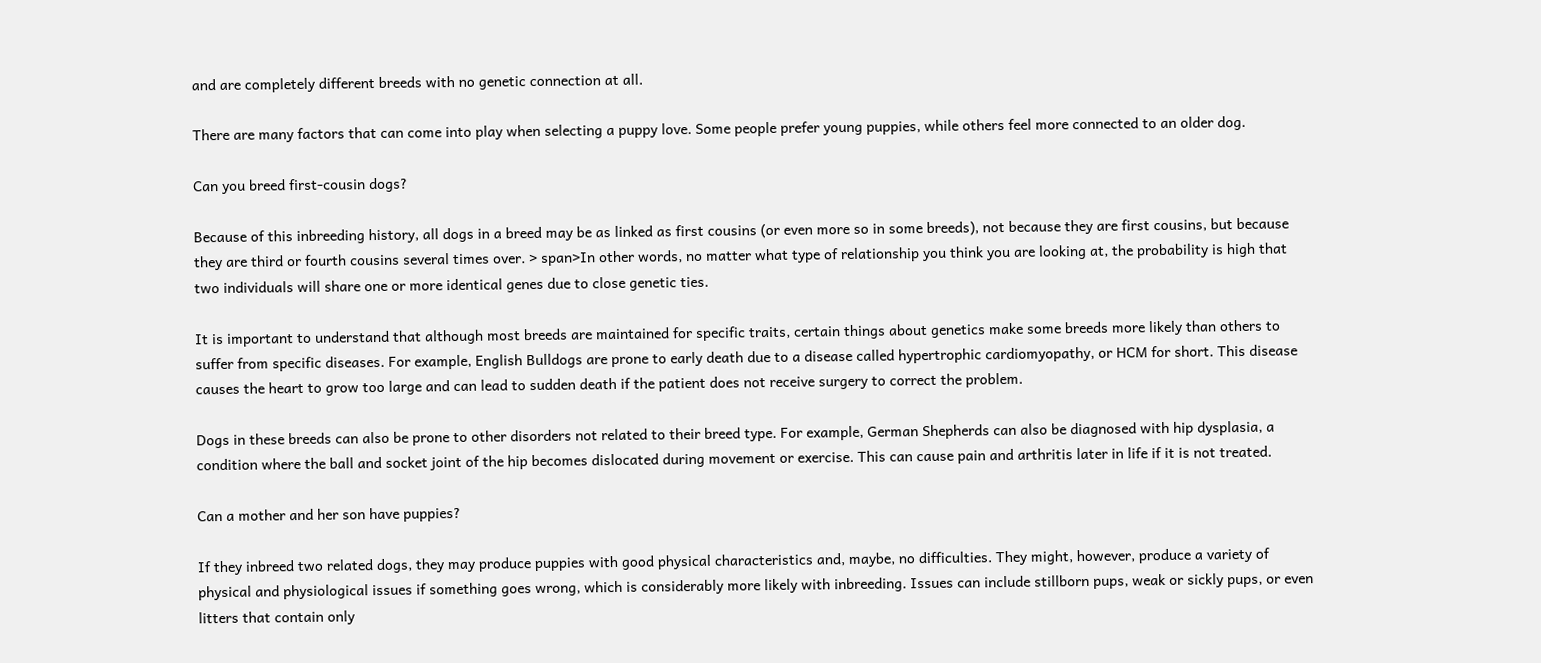and are completely different breeds with no genetic connection at all.

There are many factors that can come into play when selecting a puppy love. Some people prefer young puppies, while others feel more connected to an older dog.

Can you breed first-cousin dogs?

Because of this inbreeding history, all dogs in a breed may be as linked as first cousins (or even more so in some breeds), not because they are first cousins, but because they are third or fourth cousins several times over. > span>In other words, no matter what type of relationship you think you are looking at, the probability is high that two individuals will share one or more identical genes due to close genetic ties.

It is important to understand that although most breeds are maintained for specific traits, certain things about genetics make some breeds more likely than others to suffer from specific diseases. For example, English Bulldogs are prone to early death due to a disease called hypertrophic cardiomyopathy, or HCM for short. This disease causes the heart to grow too large and can lead to sudden death if the patient does not receive surgery to correct the problem.

Dogs in these breeds can also be prone to other disorders not related to their breed type. For example, German Shepherds can also be diagnosed with hip dysplasia, a condition where the ball and socket joint of the hip becomes dislocated during movement or exercise. This can cause pain and arthritis later in life if it is not treated.

Can a mother and her son have puppies?

If they inbreed two related dogs, they may produce puppies with good physical characteristics and, maybe, no difficulties. They might, however, produce a variety of physical and physiological issues if something goes wrong, which is considerably more likely with inbreeding. Issues can include stillborn pups, weak or sickly pups, or even litters that contain only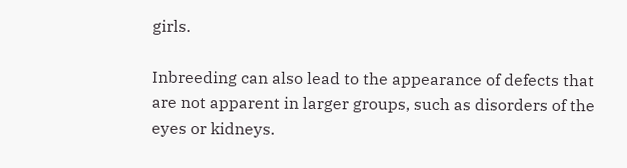girls.

Inbreeding can also lead to the appearance of defects that are not apparent in larger groups, such as disorders of the eyes or kidneys.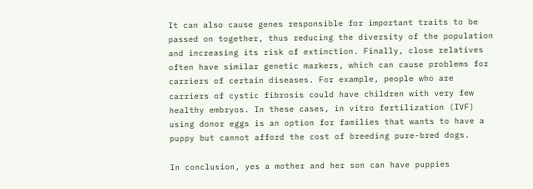It can also cause genes responsible for important traits to be passed on together, thus reducing the diversity of the population and increasing its risk of extinction. Finally, close relatives often have similar genetic markers, which can cause problems for carriers of certain diseases. For example, people who are carriers of cystic fibrosis could have children with very few healthy embryos. In these cases, in vitro fertilization (IVF) using donor eggs is an option for families that wants to have a puppy but cannot afford the cost of breeding pure-bred dogs.

In conclusion, yes a mother and her son can have puppies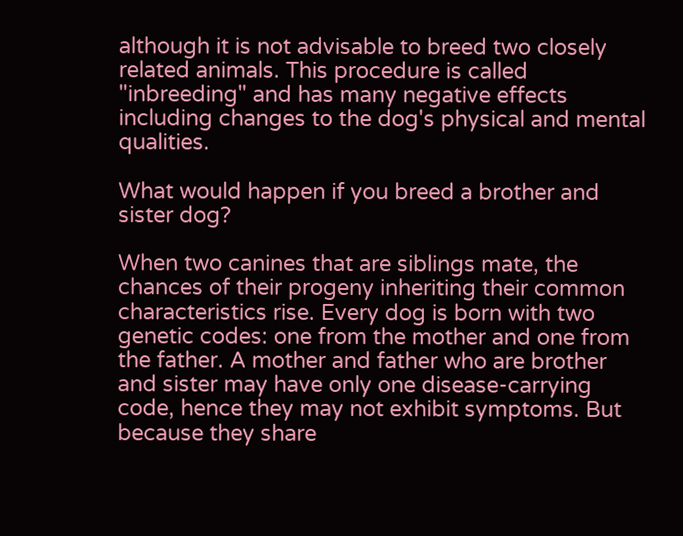although it is not advisable to breed two closely related animals. This procedure is called "inbreeding" and has many negative effects including changes to the dog's physical and mental qualities.

What would happen if you breed a brother and sister dog?

When two canines that are siblings mate, the chances of their progeny inheriting their common characteristics rise. Every dog is born with two genetic codes: one from the mother and one from the father. A mother and father who are brother and sister may have only one disease-carrying code, hence they may not exhibit symptoms. But because they share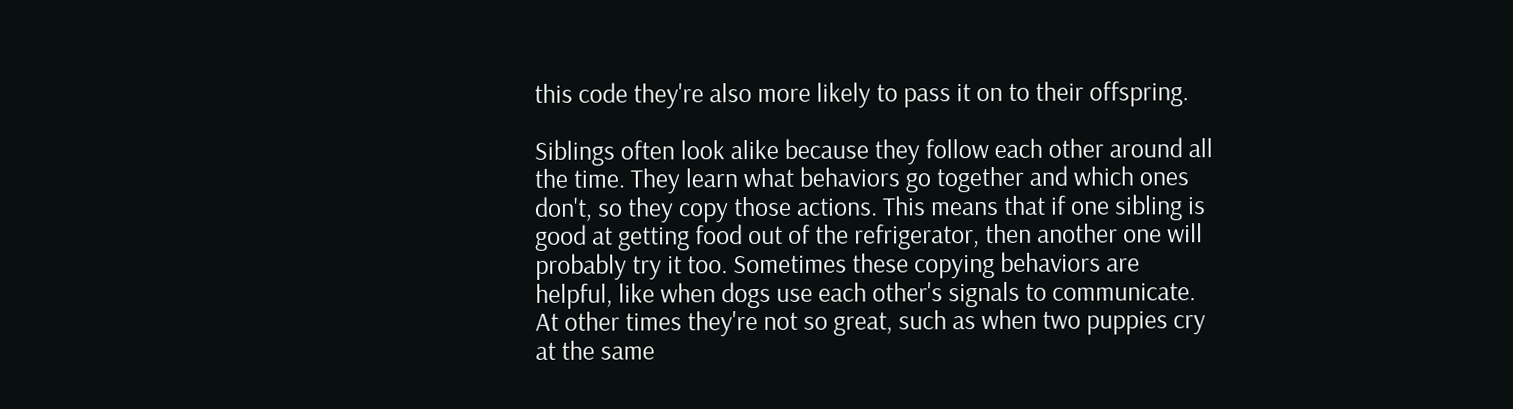this code they're also more likely to pass it on to their offspring.

Siblings often look alike because they follow each other around all the time. They learn what behaviors go together and which ones don't, so they copy those actions. This means that if one sibling is good at getting food out of the refrigerator, then another one will probably try it too. Sometimes these copying behaviors are helpful, like when dogs use each other's signals to communicate. At other times they're not so great, such as when two puppies cry at the same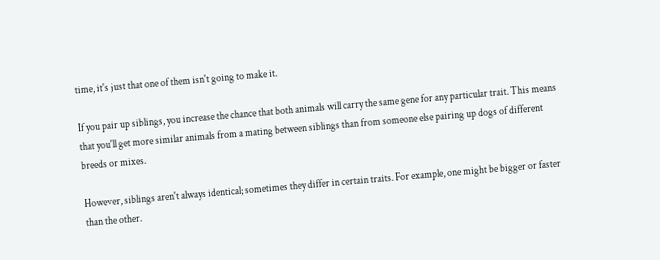time, it's just that one of them isn't going to make it.

If you pair up siblings, you increase the chance that both animals will carry the same gene for any particular trait. This means that you'll get more similar animals from a mating between siblings than from someone else pairing up dogs of different breeds or mixes.

However, siblings aren't always identical; sometimes they differ in certain traits. For example, one might be bigger or faster than the other.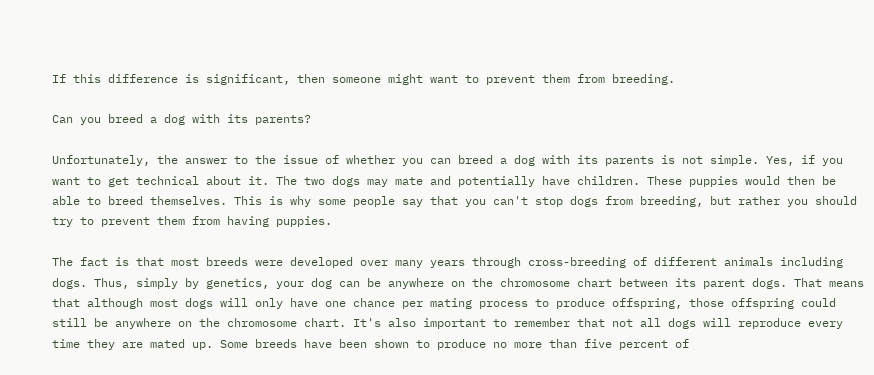If this difference is significant, then someone might want to prevent them from breeding.

Can you breed a dog with its parents?

Unfortunately, the answer to the issue of whether you can breed a dog with its parents is not simple. Yes, if you want to get technical about it. The two dogs may mate and potentially have children. These puppies would then be able to breed themselves. This is why some people say that you can't stop dogs from breeding, but rather you should try to prevent them from having puppies.

The fact is that most breeds were developed over many years through cross-breeding of different animals including dogs. Thus, simply by genetics, your dog can be anywhere on the chromosome chart between its parent dogs. That means that although most dogs will only have one chance per mating process to produce offspring, those offspring could still be anywhere on the chromosome chart. It's also important to remember that not all dogs will reproduce every time they are mated up. Some breeds have been shown to produce no more than five percent of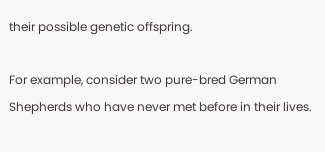their possible genetic offspring.

For example, consider two pure-bred German Shepherds who have never met before in their lives.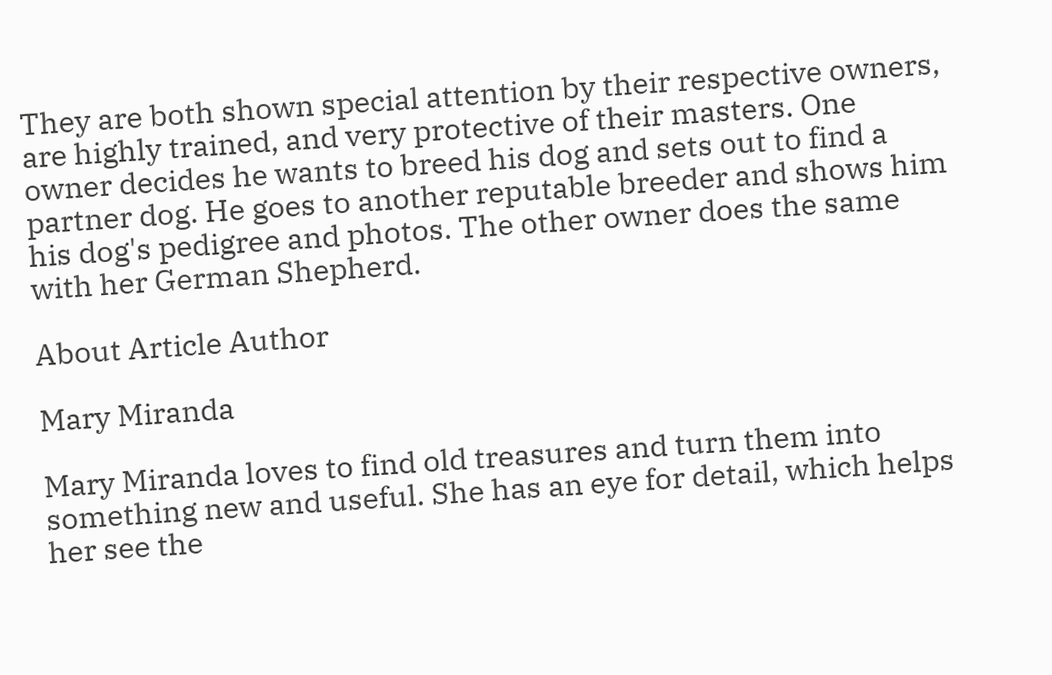They are both shown special attention by their respective owners, are highly trained, and very protective of their masters. One owner decides he wants to breed his dog and sets out to find a partner dog. He goes to another reputable breeder and shows him his dog's pedigree and photos. The other owner does the same with her German Shepherd.

About Article Author

Mary Miranda

Mary Miranda loves to find old treasures and turn them into something new and useful. She has an eye for detail, which helps her see the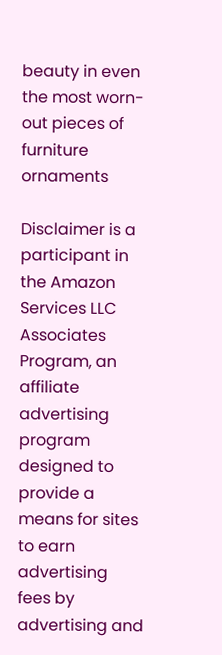beauty in even the most worn-out pieces of furniture ornaments

Disclaimer is a participant in the Amazon Services LLC Associates Program, an affiliate advertising program designed to provide a means for sites to earn advertising fees by advertising and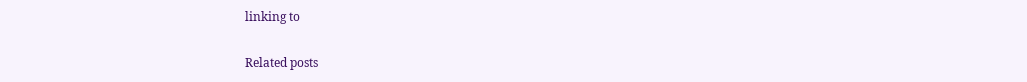linking to

Related posts